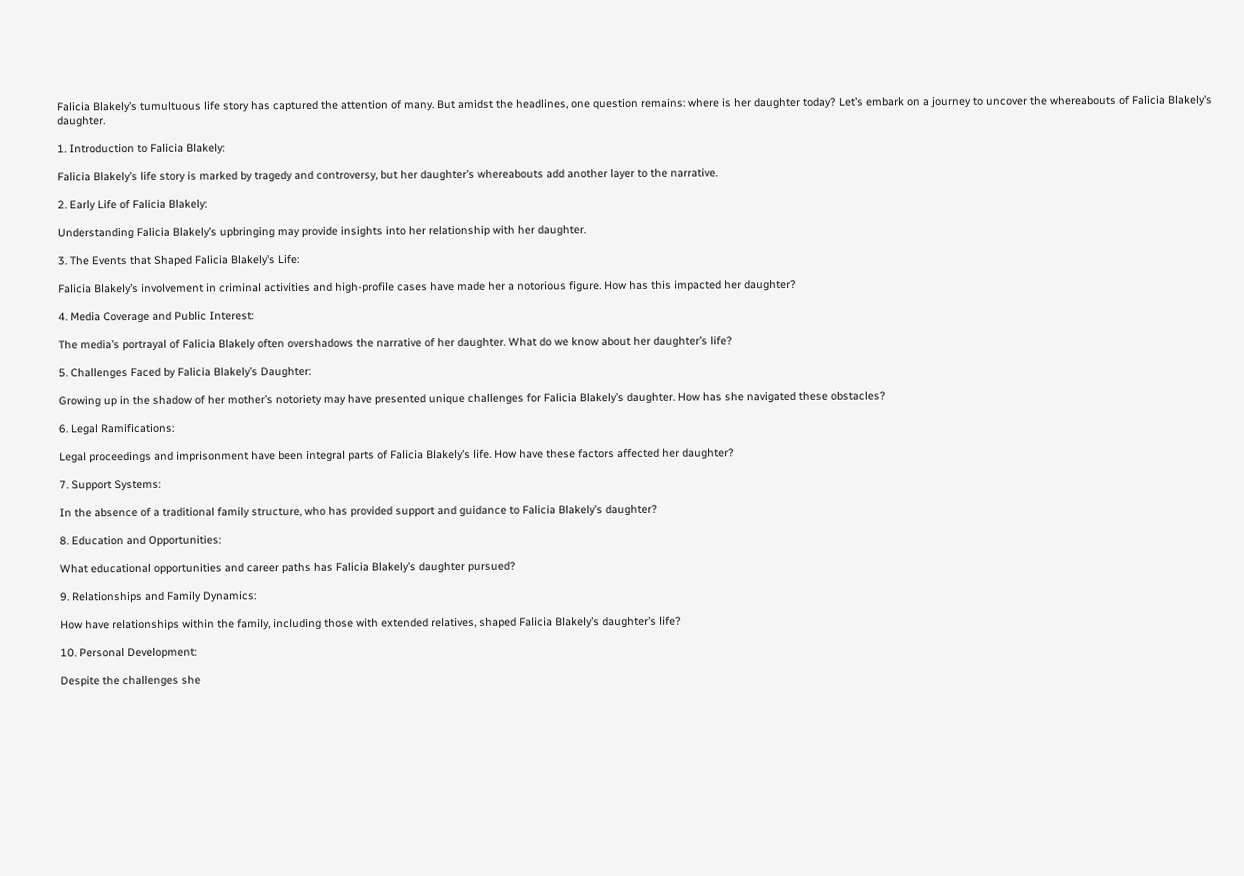Falicia Blakely’s tumultuous life story has captured the attention of many. But amidst the headlines, one question remains: where is her daughter today? Let’s embark on a journey to uncover the whereabouts of Falicia Blakely’s daughter.

1. Introduction to Falicia Blakely:

Falicia Blakely’s life story is marked by tragedy and controversy, but her daughter’s whereabouts add another layer to the narrative.

2. Early Life of Falicia Blakely:

Understanding Falicia Blakely’s upbringing may provide insights into her relationship with her daughter.

3. The Events that Shaped Falicia Blakely’s Life:

Falicia Blakely’s involvement in criminal activities and high-profile cases have made her a notorious figure. How has this impacted her daughter?

4. Media Coverage and Public Interest:

The media’s portrayal of Falicia Blakely often overshadows the narrative of her daughter. What do we know about her daughter’s life?

5. Challenges Faced by Falicia Blakely’s Daughter:

Growing up in the shadow of her mother’s notoriety may have presented unique challenges for Falicia Blakely’s daughter. How has she navigated these obstacles?

6. Legal Ramifications:

Legal proceedings and imprisonment have been integral parts of Falicia Blakely’s life. How have these factors affected her daughter?

7. Support Systems:

In the absence of a traditional family structure, who has provided support and guidance to Falicia Blakely’s daughter?

8. Education and Opportunities:

What educational opportunities and career paths has Falicia Blakely’s daughter pursued?

9. Relationships and Family Dynamics:

How have relationships within the family, including those with extended relatives, shaped Falicia Blakely’s daughter’s life?

10. Personal Development:

Despite the challenges she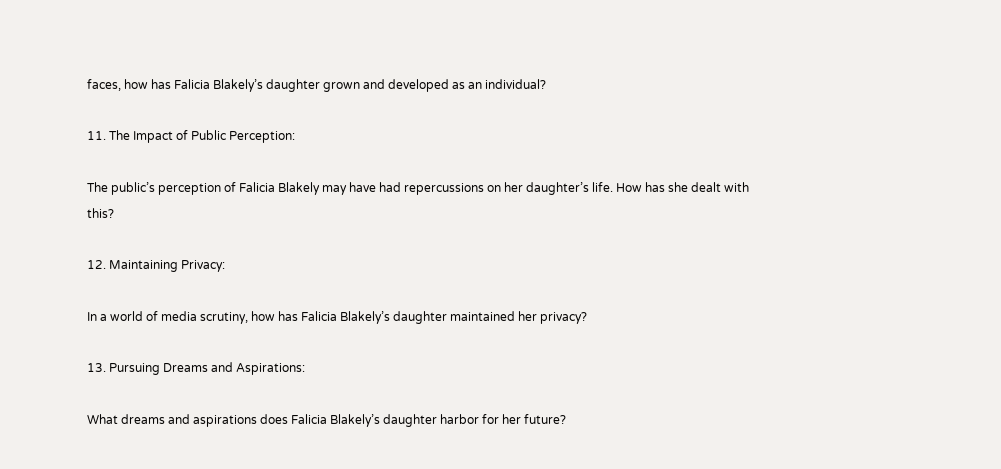faces, how has Falicia Blakely’s daughter grown and developed as an individual?

11. The Impact of Public Perception:

The public’s perception of Falicia Blakely may have had repercussions on her daughter’s life. How has she dealt with this?

12. Maintaining Privacy:

In a world of media scrutiny, how has Falicia Blakely’s daughter maintained her privacy?

13. Pursuing Dreams and Aspirations:

What dreams and aspirations does Falicia Blakely’s daughter harbor for her future?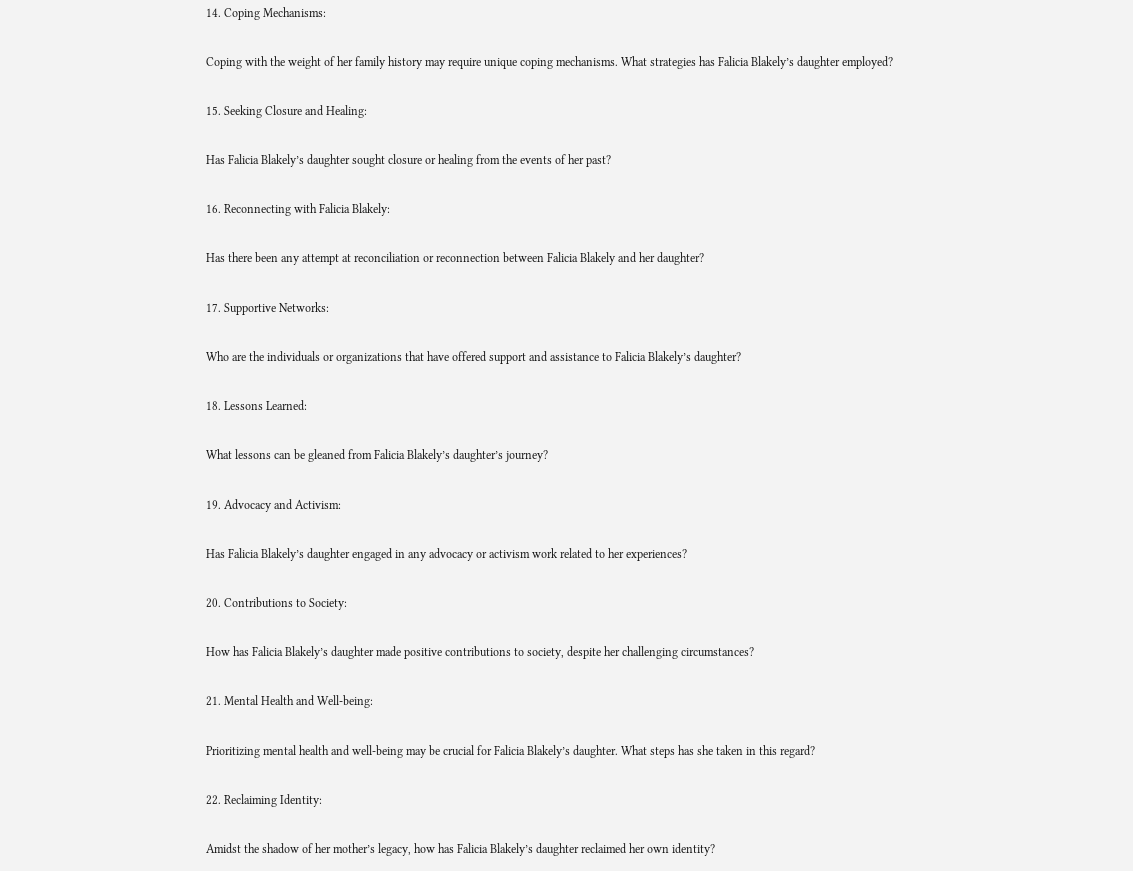14. Coping Mechanisms:

Coping with the weight of her family history may require unique coping mechanisms. What strategies has Falicia Blakely’s daughter employed?

15. Seeking Closure and Healing:

Has Falicia Blakely’s daughter sought closure or healing from the events of her past?

16. Reconnecting with Falicia Blakely:

Has there been any attempt at reconciliation or reconnection between Falicia Blakely and her daughter?

17. Supportive Networks:

Who are the individuals or organizations that have offered support and assistance to Falicia Blakely’s daughter?

18. Lessons Learned:

What lessons can be gleaned from Falicia Blakely’s daughter’s journey?

19. Advocacy and Activism:

Has Falicia Blakely’s daughter engaged in any advocacy or activism work related to her experiences?

20. Contributions to Society:

How has Falicia Blakely’s daughter made positive contributions to society, despite her challenging circumstances?

21. Mental Health and Well-being:

Prioritizing mental health and well-being may be crucial for Falicia Blakely’s daughter. What steps has she taken in this regard?

22. Reclaiming Identity:

Amidst the shadow of her mother’s legacy, how has Falicia Blakely’s daughter reclaimed her own identity?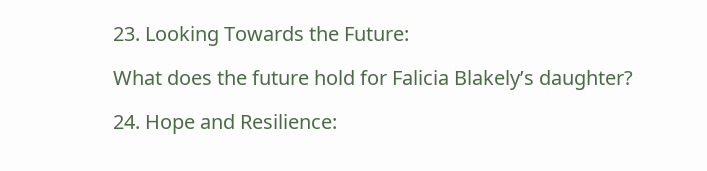23. Looking Towards the Future:

What does the future hold for Falicia Blakely’s daughter?

24. Hope and Resilience: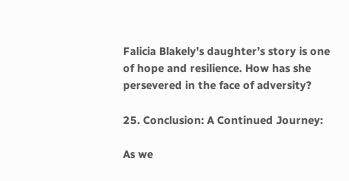Falicia Blakely’s daughter’s story is one of hope and resilience. How has she persevered in the face of adversity?

25. Conclusion: A Continued Journey:

As we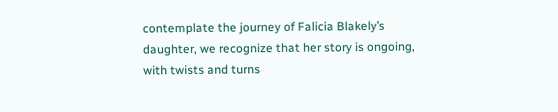contemplate the journey of Falicia Blakely’s daughter, we recognize that her story is ongoing, with twists and turns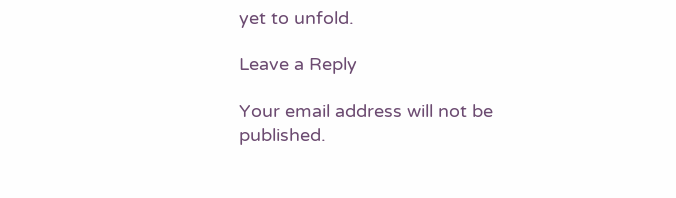yet to unfold.

Leave a Reply

Your email address will not be published.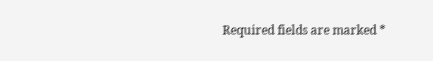Required fields are marked *